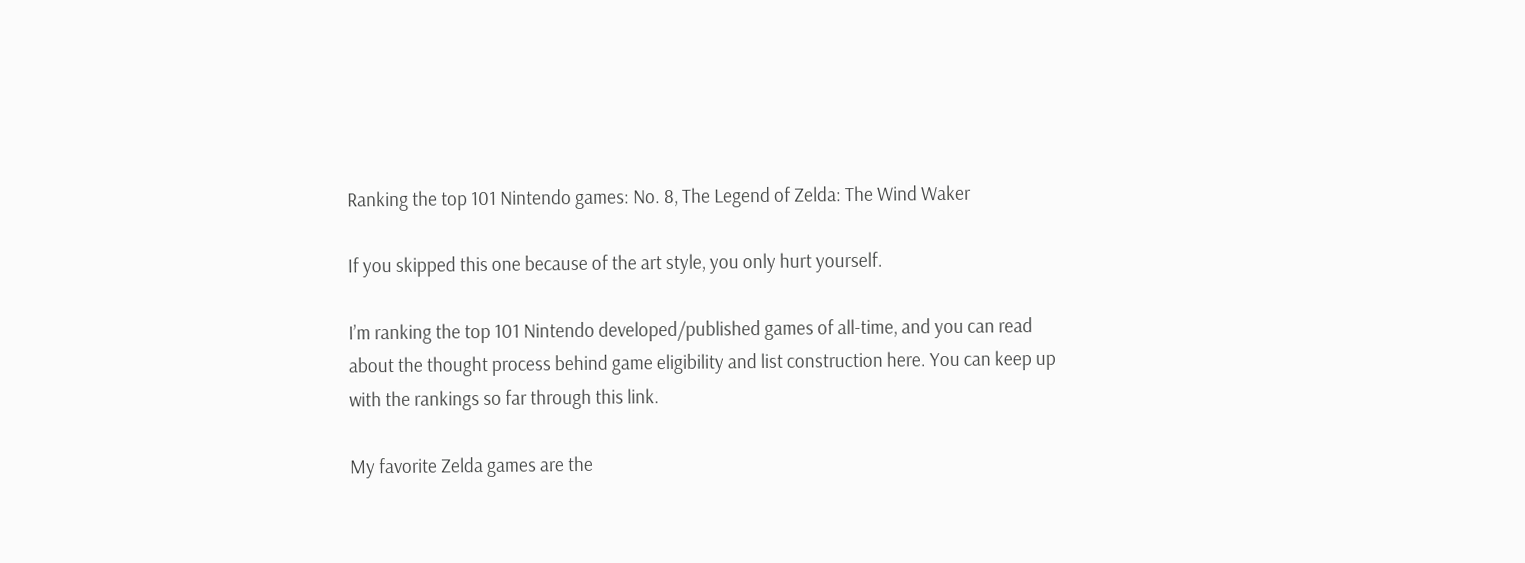Ranking the top 101 Nintendo games: No. 8, The Legend of Zelda: The Wind Waker

If you skipped this one because of the art style, you only hurt yourself.

I’m ranking the top 101 Nintendo developed/published games of all-time, and you can read about the thought process behind game eligibility and list construction here. You can keep up with the rankings so far through this link.

My favorite Zelda games are the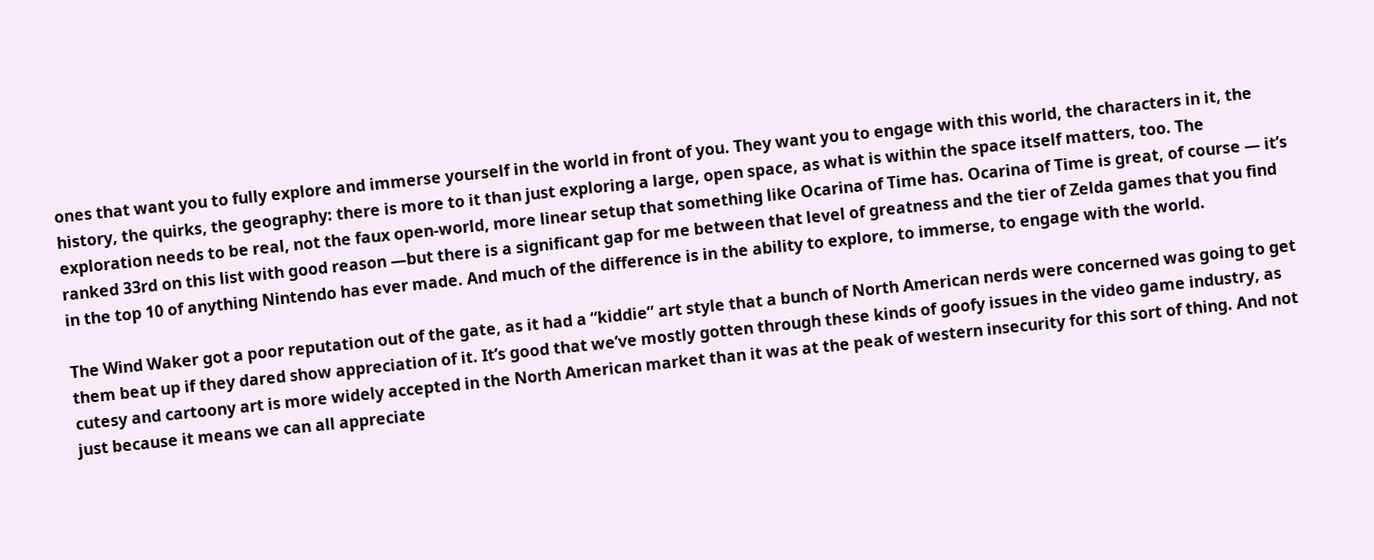ones that want you to fully explore and immerse yourself in the world in front of you. They want you to engage with this world, the characters in it, the history, the quirks, the geography: there is more to it than just exploring a large, open space, as what is within the space itself matters, too. The exploration needs to be real, not the faux open-world, more linear setup that something like Ocarina of Time has. Ocarina of Time is great, of course — it’s ranked 33rd on this list with good reason —but there is a significant gap for me between that level of greatness and the tier of Zelda games that you find in the top 10 of anything Nintendo has ever made. And much of the difference is in the ability to explore, to immerse, to engage with the world.

The Wind Waker got a poor reputation out of the gate, as it had a “kiddie” art style that a bunch of North American nerds were concerned was going to get them beat up if they dared show appreciation of it. It’s good that we’ve mostly gotten through these kinds of goofy issues in the video game industry, as cutesy and cartoony art is more widely accepted in the North American market than it was at the peak of western insecurity for this sort of thing. And not just because it means we can all appreciate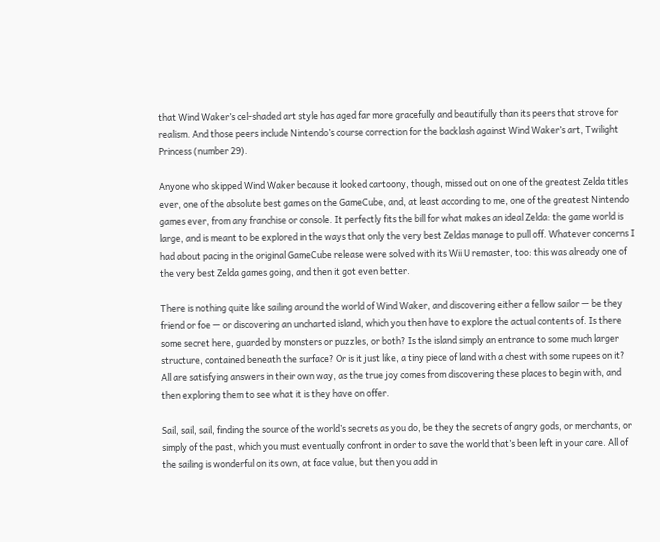that Wind Waker’s cel-shaded art style has aged far more gracefully and beautifully than its peers that strove for realism. And those peers include Nintendo’s course correction for the backlash against Wind Waker’s art, Twilight Princess (number 29).

Anyone who skipped Wind Waker because it looked cartoony, though, missed out on one of the greatest Zelda titles ever, one of the absolute best games on the GameCube, and, at least according to me, one of the greatest Nintendo games ever, from any franchise or console. It perfectly fits the bill for what makes an ideal Zelda: the game world is large, and is meant to be explored in the ways that only the very best Zeldas manage to pull off. Whatever concerns I had about pacing in the original GameCube release were solved with its Wii U remaster, too: this was already one of the very best Zelda games going, and then it got even better.

There is nothing quite like sailing around the world of Wind Waker, and discovering either a fellow sailor — be they friend or foe — or discovering an uncharted island, which you then have to explore the actual contents of. Is there some secret here, guarded by monsters or puzzles, or both? Is the island simply an entrance to some much larger structure, contained beneath the surface? Or is it just like, a tiny piece of land with a chest with some rupees on it? All are satisfying answers in their own way, as the true joy comes from discovering these places to begin with, and then exploring them to see what it is they have on offer.

Sail, sail, sail, finding the source of the world’s secrets as you do, be they the secrets of angry gods, or merchants, or simply of the past, which you must eventually confront in order to save the world that’s been left in your care. All of the sailing is wonderful on its own, at face value, but then you add in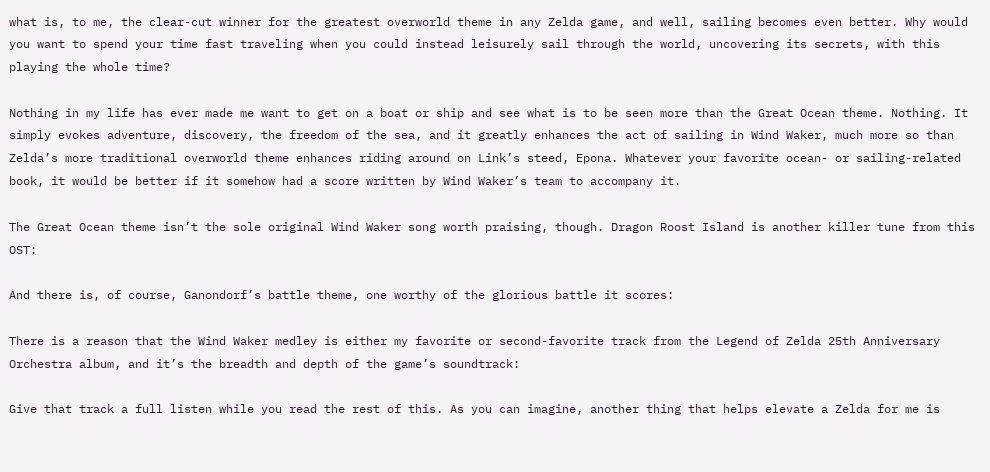what is, to me, the clear-cut winner for the greatest overworld theme in any Zelda game, and well, sailing becomes even better. Why would you want to spend your time fast traveling when you could instead leisurely sail through the world, uncovering its secrets, with this playing the whole time?

Nothing in my life has ever made me want to get on a boat or ship and see what is to be seen more than the Great Ocean theme. Nothing. It simply evokes adventure, discovery, the freedom of the sea, and it greatly enhances the act of sailing in Wind Waker, much more so than Zelda’s more traditional overworld theme enhances riding around on Link’s steed, Epona. Whatever your favorite ocean- or sailing-related book, it would be better if it somehow had a score written by Wind Waker’s team to accompany it.

The Great Ocean theme isn’t the sole original Wind Waker song worth praising, though. Dragon Roost Island is another killer tune from this OST:

And there is, of course, Ganondorf’s battle theme, one worthy of the glorious battle it scores:

There is a reason that the Wind Waker medley is either my favorite or second-favorite track from the Legend of Zelda 25th Anniversary Orchestra album, and it’s the breadth and depth of the game’s soundtrack:

Give that track a full listen while you read the rest of this. As you can imagine, another thing that helps elevate a Zelda for me is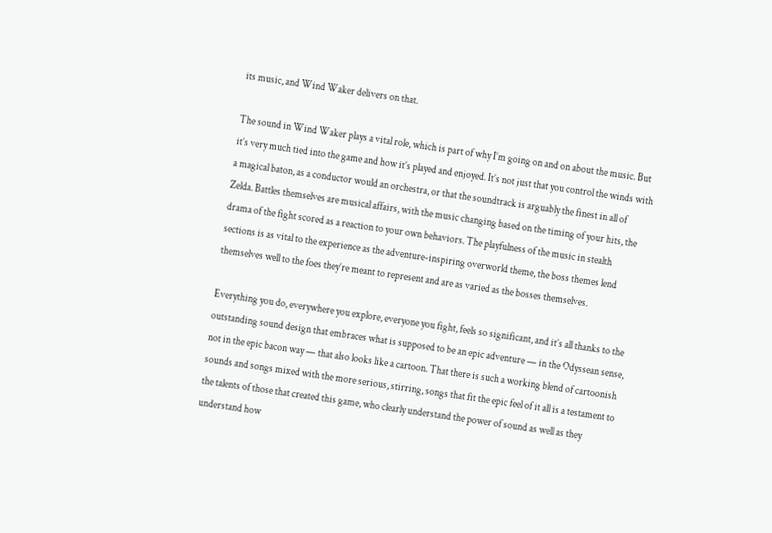its music, and Wind Waker delivers on that.

The sound in Wind Waker plays a vital role, which is part of why I’m going on and on about the music. But it’s very much tied into the game and how it’s played and enjoyed. It’s not just that you control the winds with a magical baton, as a conductor would an orchestra, or that the soundtrack is arguably the finest in all of Zelda. Battles themselves are musical affairs, with the music changing based on the timing of your hits, the drama of the fight scored as a reaction to your own behaviors. The playfulness of the music in stealth sections is as vital to the experience as the adventure-inspiring overworld theme, the boss themes lend themselves well to the foes they’re meant to represent and are as varied as the bosses themselves.

Everything you do, everywhere you explore, everyone you fight, feels so significant, and it’s all thanks to the outstanding sound design that embraces what is supposed to be an epic adventure — in the Odyssean sense, not in the epic bacon way — that also looks like a cartoon. That there is such a working blend of cartoonish sounds and songs mixed with the more serious, stirring, songs that fit the epic feel of it all is a testament to the talents of those that created this game, who clearly understand the power of sound as well as they understand how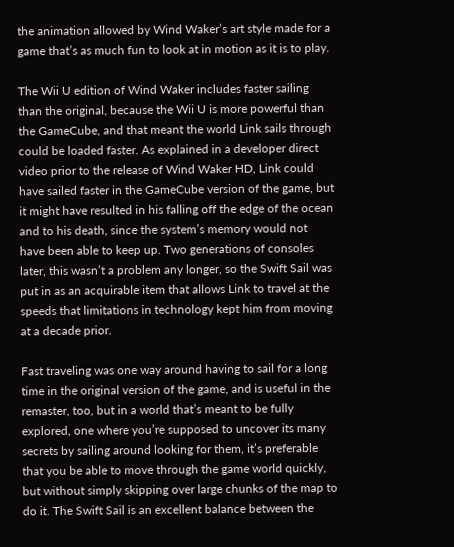the animation allowed by Wind Waker’s art style made for a game that’s as much fun to look at in motion as it is to play.

The Wii U edition of Wind Waker includes faster sailing than the original, because the Wii U is more powerful than the GameCube, and that meant the world Link sails through could be loaded faster. As explained in a developer direct video prior to the release of Wind Waker HD, Link could have sailed faster in the GameCube version of the game, but it might have resulted in his falling off the edge of the ocean and to his death, since the system’s memory would not have been able to keep up. Two generations of consoles later, this wasn’t a problem any longer, so the Swift Sail was put in as an acquirable item that allows Link to travel at the speeds that limitations in technology kept him from moving at a decade prior.

Fast traveling was one way around having to sail for a long time in the original version of the game, and is useful in the remaster, too, but in a world that’s meant to be fully explored, one where you’re supposed to uncover its many secrets by sailing around looking for them, it’s preferable that you be able to move through the game world quickly, but without simply skipping over large chunks of the map to do it. The Swift Sail is an excellent balance between the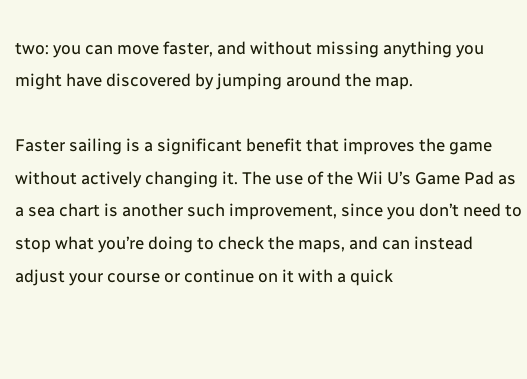two: you can move faster, and without missing anything you might have discovered by jumping around the map.

Faster sailing is a significant benefit that improves the game without actively changing it. The use of the Wii U’s Game Pad as a sea chart is another such improvement, since you don’t need to stop what you’re doing to check the maps, and can instead adjust your course or continue on it with a quick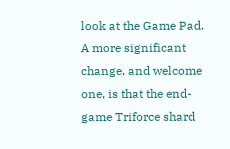look at the Game Pad. A more significant change, and welcome one, is that the end-game Triforce shard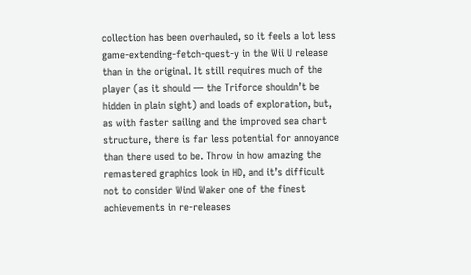collection has been overhauled, so it feels a lot less game-extending-fetch-quest-y in the Wii U release than in the original. It still requires much of the player (as it should — the Triforce shouldn’t be hidden in plain sight) and loads of exploration, but, as with faster sailing and the improved sea chart structure, there is far less potential for annoyance than there used to be. Throw in how amazing the remastered graphics look in HD, and it’s difficult not to consider Wind Waker one of the finest achievements in re-releases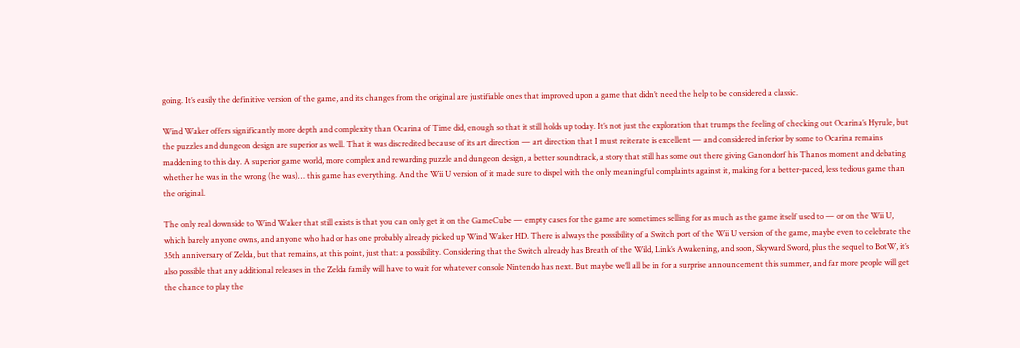going. It’s easily the definitive version of the game, and its changes from the original are justifiable ones that improved upon a game that didn’t need the help to be considered a classic.

Wind Waker offers significantly more depth and complexity than Ocarina of Time did, enough so that it still holds up today. It’s not just the exploration that trumps the feeling of checking out Ocarina’s Hyrule, but the puzzles and dungeon design are superior as well. That it was discredited because of its art direction — art direction that I must reiterate is excellent — and considered inferior by some to Ocarina remains maddening to this day. A superior game world, more complex and rewarding puzzle and dungeon design, a better soundtrack, a story that still has some out there giving Ganondorf his Thanos moment and debating whether he was in the wrong (he was)… this game has everything. And the Wii U version of it made sure to dispel with the only meaningful complaints against it, making for a better-paced, less tedious game than the original.

The only real downside to Wind Waker that still exists is that you can only get it on the GameCube — empty cases for the game are sometimes selling for as much as the game itself used to — or on the Wii U, which barely anyone owns, and anyone who had or has one probably already picked up Wind Waker HD. There is always the possibility of a Switch port of the Wii U version of the game, maybe even to celebrate the 35th anniversary of Zelda, but that remains, at this point, just that: a possibility. Considering that the Switch already has Breath of the Wild, Link’s Awakening, and soon, Skyward Sword, plus the sequel to BotW, it’s also possible that any additional releases in the Zelda family will have to wait for whatever console Nintendo has next. But maybe we’ll all be in for a surprise announcement this summer, and far more people will get the chance to play the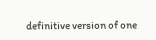definitive version of one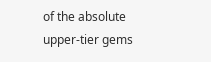of the absolute upper-tier gems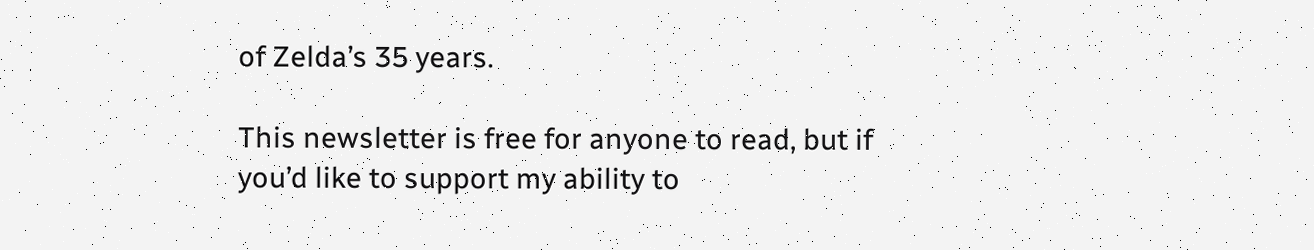of Zelda’s 35 years.

This newsletter is free for anyone to read, but if you’d like to support my ability to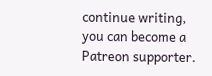continue writing, you can become a Patreon supporter.